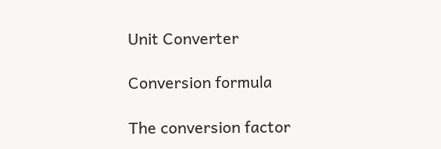Unit Converter

Conversion formula

The conversion factor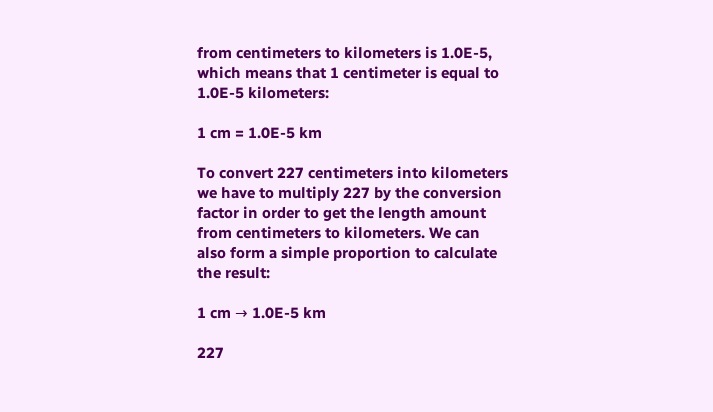from centimeters to kilometers is 1.0E-5, which means that 1 centimeter is equal to 1.0E-5 kilometers:

1 cm = 1.0E-5 km

To convert 227 centimeters into kilometers we have to multiply 227 by the conversion factor in order to get the length amount from centimeters to kilometers. We can also form a simple proportion to calculate the result:

1 cm → 1.0E-5 km

227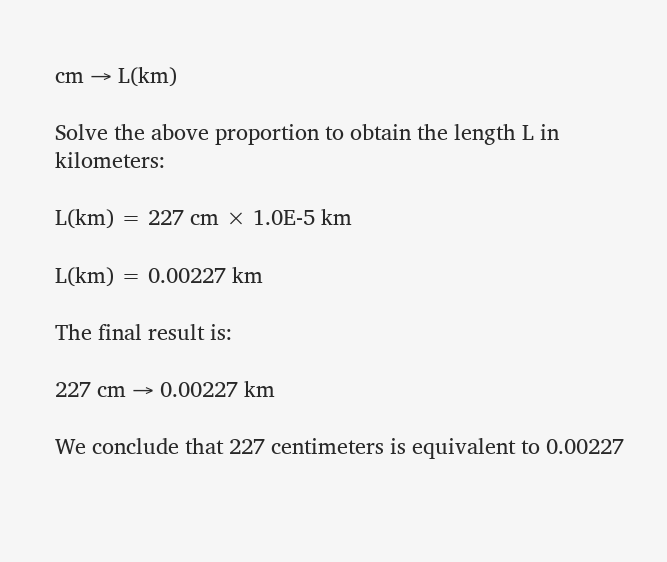cm → L(km)

Solve the above proportion to obtain the length L in kilometers:

L(km) = 227 cm × 1.0E-5 km

L(km) = 0.00227 km

The final result is:

227 cm → 0.00227 km

We conclude that 227 centimeters is equivalent to 0.00227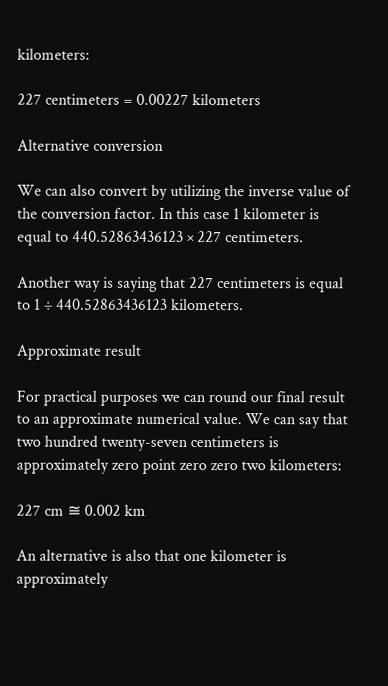kilometers:

227 centimeters = 0.00227 kilometers

Alternative conversion

We can also convert by utilizing the inverse value of the conversion factor. In this case 1 kilometer is equal to 440.52863436123 × 227 centimeters.

Another way is saying that 227 centimeters is equal to 1 ÷ 440.52863436123 kilometers.

Approximate result

For practical purposes we can round our final result to an approximate numerical value. We can say that two hundred twenty-seven centimeters is approximately zero point zero zero two kilometers:

227 cm ≅ 0.002 km

An alternative is also that one kilometer is approximately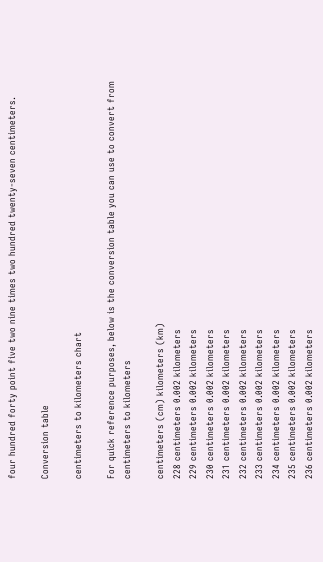four hundred forty point five two nine times two hundred twenty-seven centimeters.

Conversion table

centimeters to kilometers chart

For quick reference purposes, below is the conversion table you can use to convert from centimeters to kilometers

centimeters (cm) kilometers (km)
228 centimeters 0.002 kilometers
229 centimeters 0.002 kilometers
230 centimeters 0.002 kilometers
231 centimeters 0.002 kilometers
232 centimeters 0.002 kilometers
233 centimeters 0.002 kilometers
234 centimeters 0.002 kilometers
235 centimeters 0.002 kilometers
236 centimeters 0.002 kilometers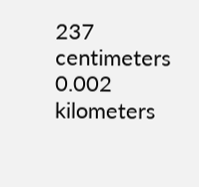237 centimeters 0.002 kilometers